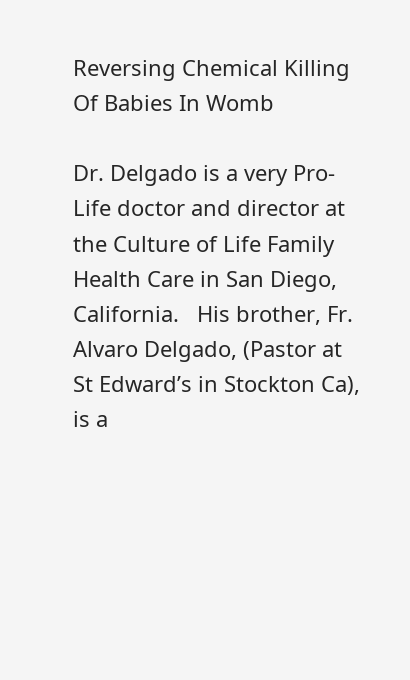Reversing Chemical Killing Of Babies In Womb

Dr. Delgado is a very Pro-Life doctor and director at the Culture of Life Family Health Care in San Diego, California.   His brother, Fr. Alvaro Delgado, (Pastor at St Edward’s in Stockton Ca), is a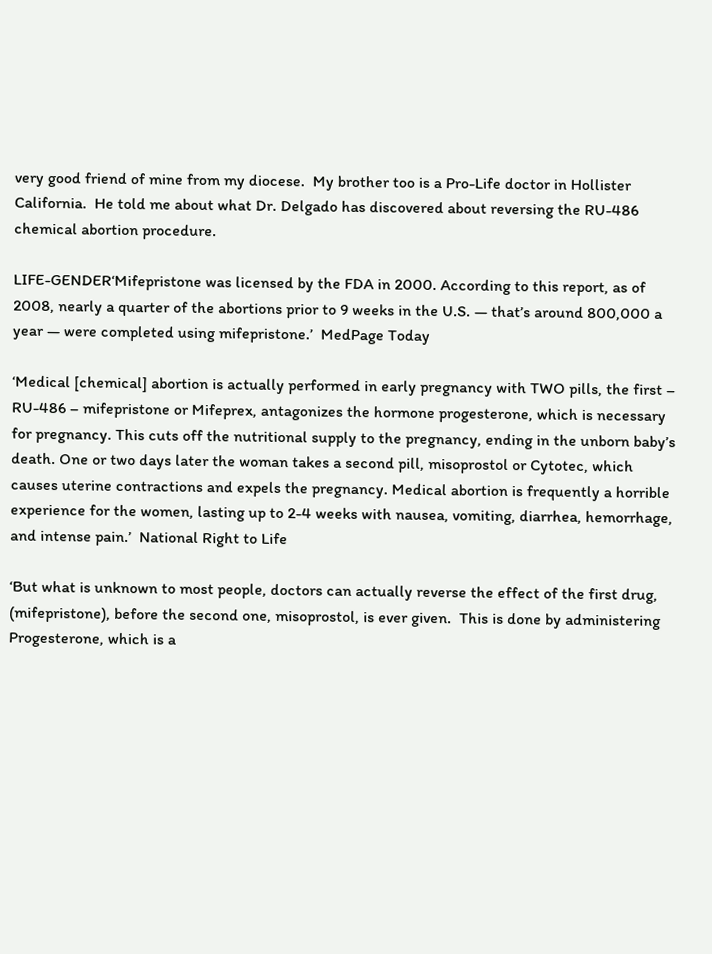very good friend of mine from my diocese.  My brother too is a Pro-Life doctor in Hollister California.  He told me about what Dr. Delgado has discovered about reversing the RU-486 chemical abortion procedure.

LIFE-GENDER‘Mifepristone was licensed by the FDA in 2000. According to this report, as of 2008, nearly a quarter of the abortions prior to 9 weeks in the U.S. — that’s around 800,000 a year — were completed using mifepristone.’  MedPage Today

‘Medical [chemical] abortion is actually performed in early pregnancy with TWO pills, the first – RU-486 – mifepristone or Mifeprex, antagonizes the hormone progesterone, which is necessary for pregnancy. This cuts off the nutritional supply to the pregnancy, ending in the unborn baby’s death. One or two days later the woman takes a second pill, misoprostol or Cytotec, which causes uterine contractions and expels the pregnancy. Medical abortion is frequently a horrible experience for the women, lasting up to 2-4 weeks with nausea, vomiting, diarrhea, hemorrhage, and intense pain.’  National Right to Life

‘But what is unknown to most people, doctors can actually reverse the effect of the first drug, (mifepristone), before the second one, misoprostol, is ever given.  This is done by administering Progesterone, which is a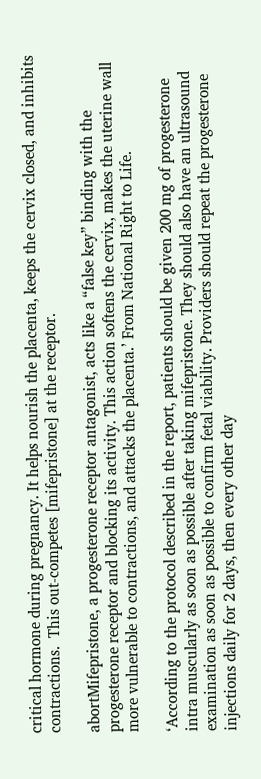critical hormone during pregnancy. It helps nourish the placenta, keeps the cervix closed, and inhibits contractions.  This out-competes [mifepristone] at the receptor.

abortMifepristone, a progesterone receptor antagonist, acts like a “false key” binding with the progesterone receptor and blocking its activity. This action softens the cervix, makes the uterine wall more vulnerable to contractions, and attacks the placenta.’ From National Right to Life.

‘According to the protocol described in the report, patients should be given 200 mg of progesterone intra muscularly as soon as possible after taking mifepristone. They should also have an ultrasound examination as soon as possible to confirm fetal viability. Providers should repeat the progesterone injections daily for 2 days, then every other day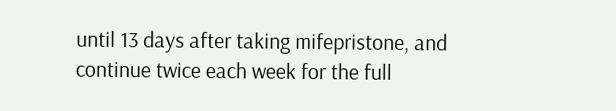until 13 days after taking mifepristone, and continue twice each week for the full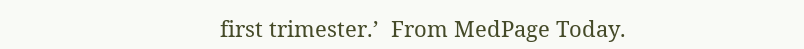first trimester.’  From MedPage Today.